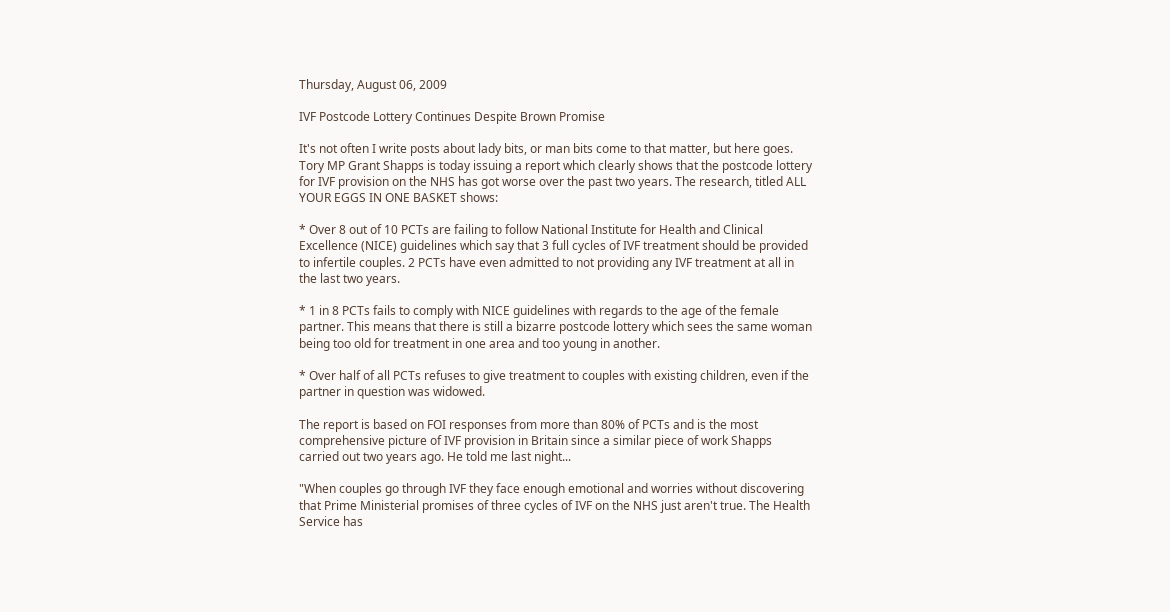Thursday, August 06, 2009

IVF Postcode Lottery Continues Despite Brown Promise

It's not often I write posts about lady bits, or man bits come to that matter, but here goes. Tory MP Grant Shapps is today issuing a report which clearly shows that the postcode lottery for IVF provision on the NHS has got worse over the past two years. The research, titled ALL YOUR EGGS IN ONE BASKET shows:

* Over 8 out of 10 PCTs are failing to follow National Institute for Health and Clinical Excellence (NICE) guidelines which say that 3 full cycles of IVF treatment should be provided to infertile couples. 2 PCTs have even admitted to not providing any IVF treatment at all in the last two years.

* 1 in 8 PCTs fails to comply with NICE guidelines with regards to the age of the female partner. This means that there is still a bizarre postcode lottery which sees the same woman being too old for treatment in one area and too young in another.

* Over half of all PCTs refuses to give treatment to couples with existing children, even if the partner in question was widowed.

The report is based on FOI responses from more than 80% of PCTs and is the most comprehensive picture of IVF provision in Britain since a similar piece of work Shapps carried out two years ago. He told me last night...

"When couples go through IVF they face enough emotional and worries without discovering that Prime Ministerial promises of three cycles of IVF on the NHS just aren't true. The Health Service has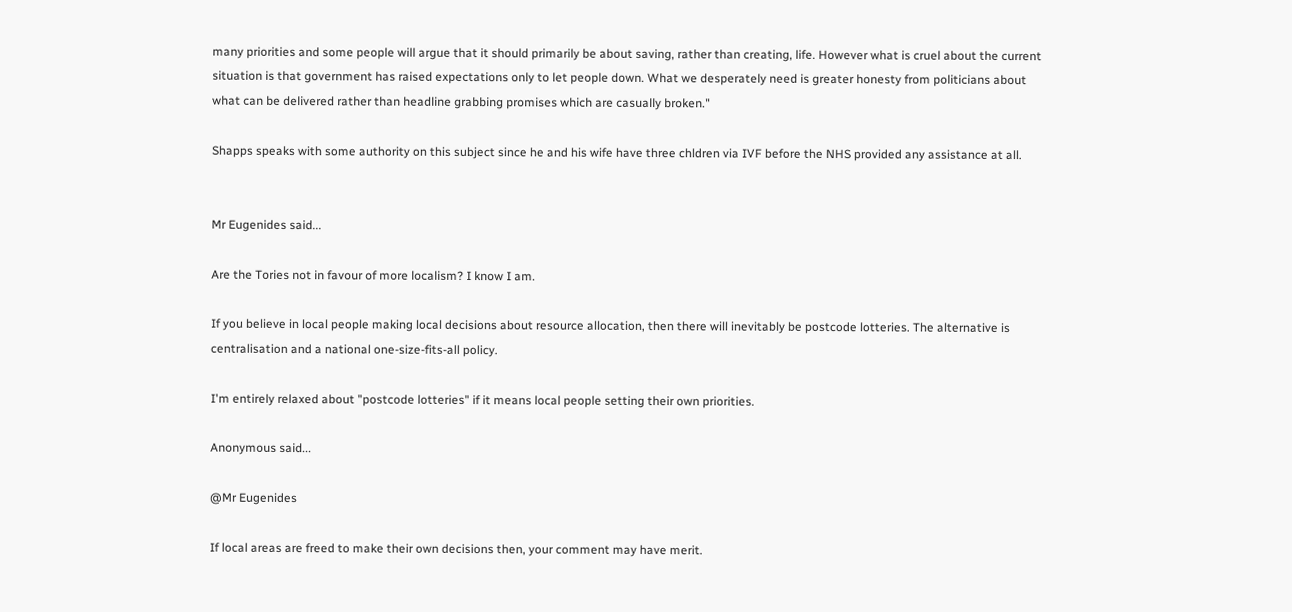many priorities and some people will argue that it should primarily be about saving, rather than creating, life. However what is cruel about the current situation is that government has raised expectations only to let people down. What we desperately need is greater honesty from politicians about what can be delivered rather than headline grabbing promises which are casually broken."

Shapps speaks with some authority on this subject since he and his wife have three chldren via IVF before the NHS provided any assistance at all.


Mr Eugenides said...

Are the Tories not in favour of more localism? I know I am.

If you believe in local people making local decisions about resource allocation, then there will inevitably be postcode lotteries. The alternative is centralisation and a national one-size-fits-all policy.

I'm entirely relaxed about "postcode lotteries" if it means local people setting their own priorities.

Anonymous said...

@Mr Eugenides

If local areas are freed to make their own decisions then, your comment may have merit.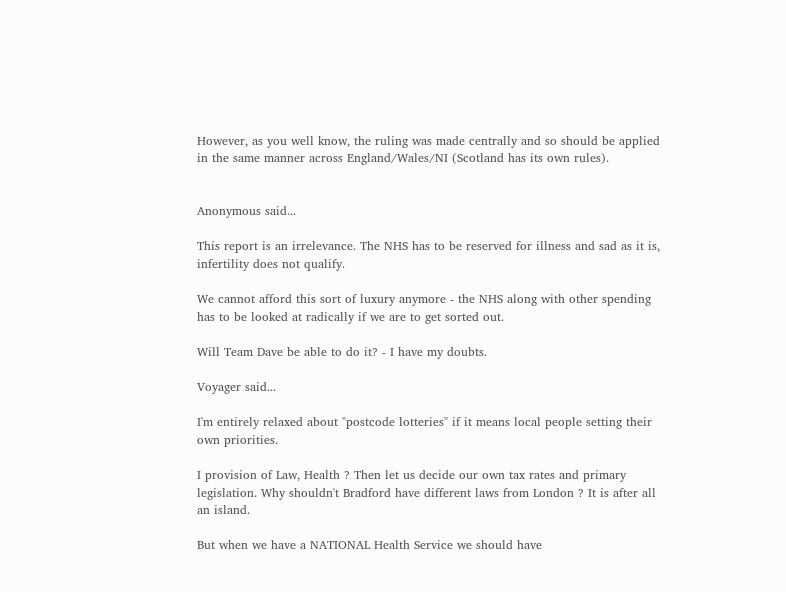However, as you well know, the ruling was made centrally and so should be applied in the same manner across England/Wales/NI (Scotland has its own rules).


Anonymous said...

This report is an irrelevance. The NHS has to be reserved for illness and sad as it is, infertility does not qualify.

We cannot afford this sort of luxury anymore - the NHS along with other spending has to be looked at radically if we are to get sorted out.

Will Team Dave be able to do it? - I have my doubts.

Voyager said...

I'm entirely relaxed about "postcode lotteries" if it means local people setting their own priorities.

I provision of Law, Health ? Then let us decide our own tax rates and primary legislation. Why shouldn't Bradford have different laws from London ? It is after all an island.

But when we have a NATIONAL Health Service we should have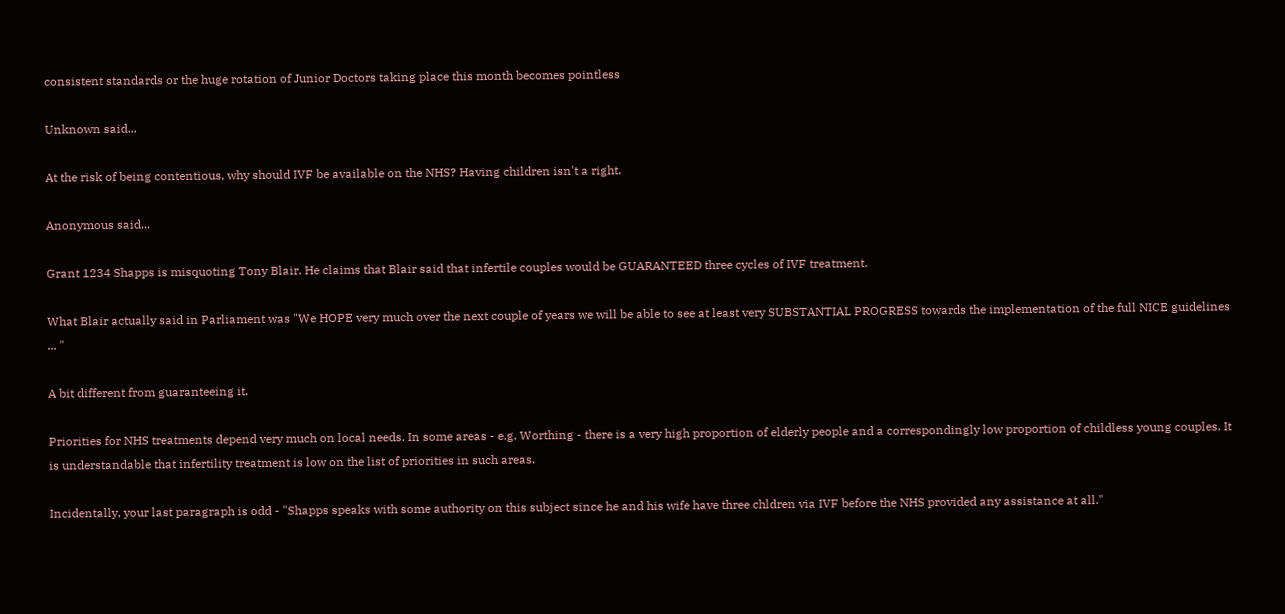consistent standards or the huge rotation of Junior Doctors taking place this month becomes pointless

Unknown said...

At the risk of being contentious, why should IVF be available on the NHS? Having children isn't a right.

Anonymous said...

Grant 1234 Shapps is misquoting Tony Blair. He claims that Blair said that infertile couples would be GUARANTEED three cycles of IVF treatment.

What Blair actually said in Parliament was "We HOPE very much over the next couple of years we will be able to see at least very SUBSTANTIAL PROGRESS towards the implementation of the full NICE guidelines ... "

A bit different from guaranteeing it.

Priorities for NHS treatments depend very much on local needs. In some areas - e.g. Worthing - there is a very high proportion of elderly people and a correspondingly low proportion of childless young couples. It is understandable that infertility treatment is low on the list of priorities in such areas.

Incidentally, your last paragraph is odd - "Shapps speaks with some authority on this subject since he and his wife have three chldren via IVF before the NHS provided any assistance at all."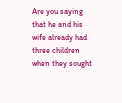Are you saying that he and his wife already had three children when they sought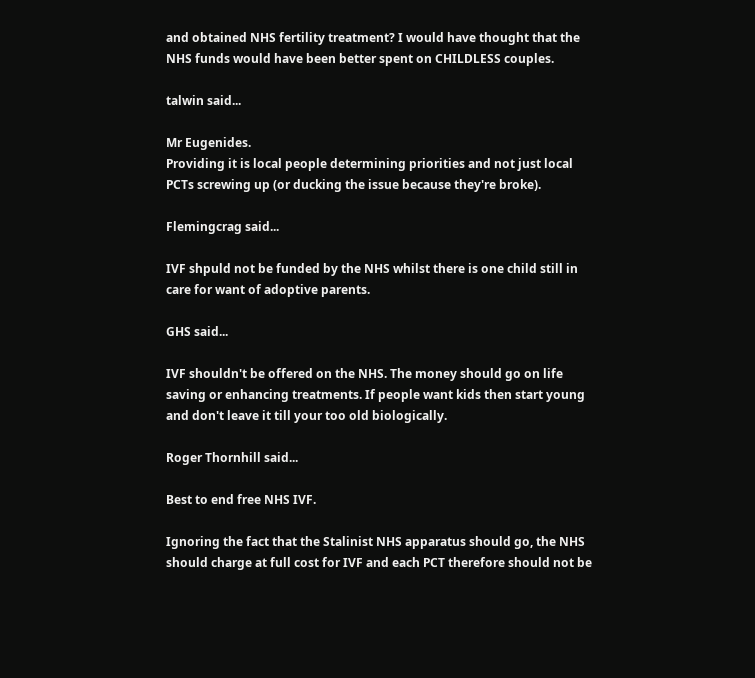and obtained NHS fertility treatment? I would have thought that the NHS funds would have been better spent on CHILDLESS couples.

talwin said...

Mr Eugenides.
Providing it is local people determining priorities and not just local PCTs screwing up (or ducking the issue because they're broke).

Flemingcrag said...

IVF shpuld not be funded by the NHS whilst there is one child still in care for want of adoptive parents.

GHS said...

IVF shouldn't be offered on the NHS. The money should go on life saving or enhancing treatments. If people want kids then start young and don't leave it till your too old biologically.

Roger Thornhill said...

Best to end free NHS IVF.

Ignoring the fact that the Stalinist NHS apparatus should go, the NHS should charge at full cost for IVF and each PCT therefore should not be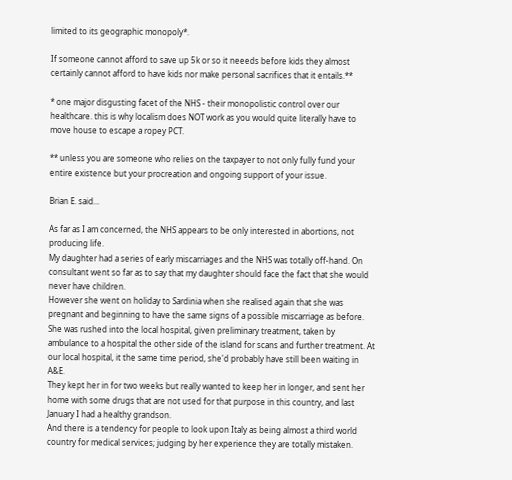limited to its geographic monopoly*.

If someone cannot afford to save up 5k or so it neeeds before kids they almost certainly cannot afford to have kids nor make personal sacrifices that it entails.**

* one major disgusting facet of the NHS - their monopolistic control over our healthcare. this is why localism does NOT work as you would quite literally have to move house to escape a ropey PCT.

** unless you are someone who relies on the taxpayer to not only fully fund your entire existence but your procreation and ongoing support of your issue.

Brian E. said...

As far as I am concerned, the NHS appears to be only interested in abortions, not producing life.
My daughter had a series of early miscarriages and the NHS was totally off-hand. On consultant went so far as to say that my daughter should face the fact that she would never have children.
However she went on holiday to Sardinia when she realised again that she was pregnant and beginning to have the same signs of a possible miscarriage as before. She was rushed into the local hospital, given preliminary treatment, taken by ambulance to a hospital the other side of the island for scans and further treatment. At our local hospital, it the same time period, she'd probably have still been waiting in A&E.
They kept her in for two weeks but really wanted to keep her in longer, and sent her home with some drugs that are not used for that purpose in this country, and last January I had a healthy grandson.
And there is a tendency for people to look upon Italy as being almost a third world country for medical services; judging by her experience they are totally mistaken.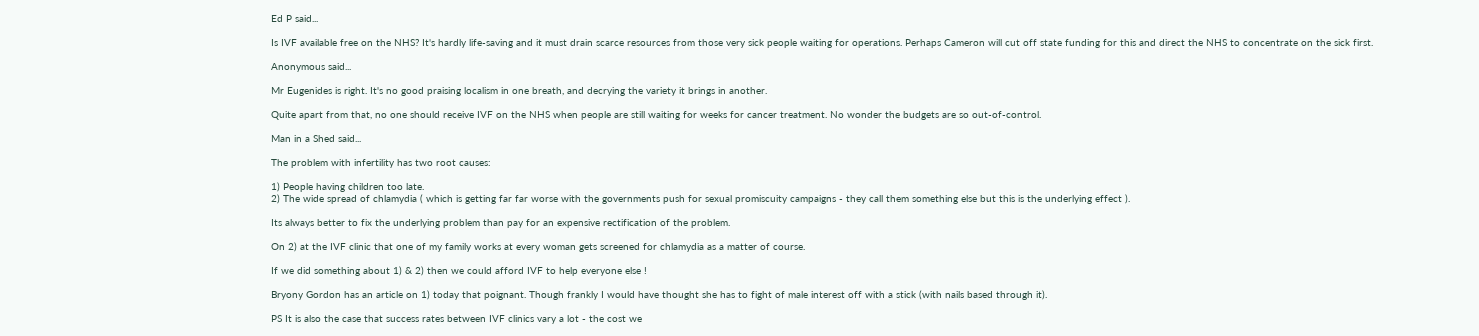Ed P said...

Is IVF available free on the NHS? It's hardly life-saving and it must drain scarce resources from those very sick people waiting for operations. Perhaps Cameron will cut off state funding for this and direct the NHS to concentrate on the sick first.

Anonymous said...

Mr Eugenides is right. It's no good praising localism in one breath, and decrying the variety it brings in another.

Quite apart from that, no one should receive IVF on the NHS when people are still waiting for weeks for cancer treatment. No wonder the budgets are so out-of-control.

Man in a Shed said...

The problem with infertility has two root causes:

1) People having children too late.
2) The wide spread of chlamydia ( which is getting far far worse with the governments push for sexual promiscuity campaigns - they call them something else but this is the underlying effect ).

Its always better to fix the underlying problem than pay for an expensive rectification of the problem.

On 2) at the IVF clinic that one of my family works at every woman gets screened for chlamydia as a matter of course.

If we did something about 1) & 2) then we could afford IVF to help everyone else !

Bryony Gordon has an article on 1) today that poignant. Though frankly I would have thought she has to fight of male interest off with a stick (with nails based through it).

PS It is also the case that success rates between IVF clinics vary a lot - the cost we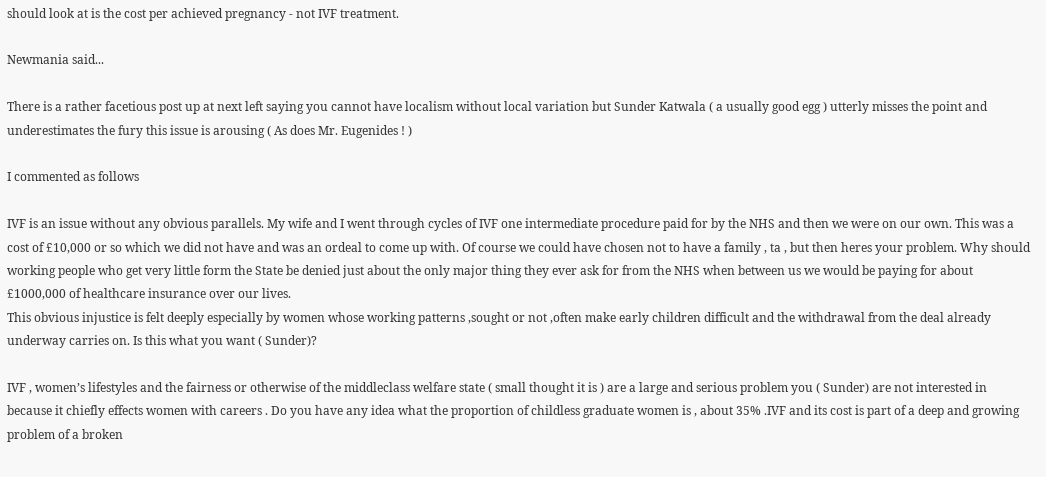should look at is the cost per achieved pregnancy - not IVF treatment.

Newmania said...

There is a rather facetious post up at next left saying you cannot have localism without local variation but Sunder Katwala ( a usually good egg ) utterly misses the point and underestimates the fury this issue is arousing ( As does Mr. Eugenides ! )

I commented as follows

IVF is an issue without any obvious parallels. My wife and I went through cycles of IVF one intermediate procedure paid for by the NHS and then we were on our own. This was a cost of £10,000 or so which we did not have and was an ordeal to come up with. Of course we could have chosen not to have a family , ta , but then heres your problem. Why should working people who get very little form the State be denied just about the only major thing they ever ask for from the NHS when between us we would be paying for about £1000,000 of healthcare insurance over our lives.
This obvious injustice is felt deeply especially by women whose working patterns ,sought or not ,often make early children difficult and the withdrawal from the deal already underway carries on. Is this what you want ( Sunder)?

IVF , women’s lifestyles and the fairness or otherwise of the middleclass welfare state ( small thought it is ) are a large and serious problem you ( Sunder) are not interested in because it chiefly effects women with careers . Do you have any idea what the proportion of childless graduate women is , about 35% .IVF and its cost is part of a deep and growing problem of a broken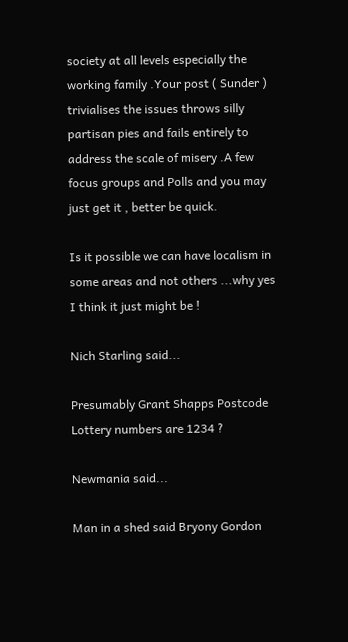society at all levels especially the working family .Your post ( Sunder ) trivialises the issues throws silly partisan pies and fails entirely to address the scale of misery .A few focus groups and Polls and you may just get it , better be quick.

Is it possible we can have localism in some areas and not others ...why yes I think it just might be !

Nich Starling said...

Presumably Grant Shapps Postcode Lottery numbers are 1234 ?

Newmania said...

Man in a shed said Bryony Gordon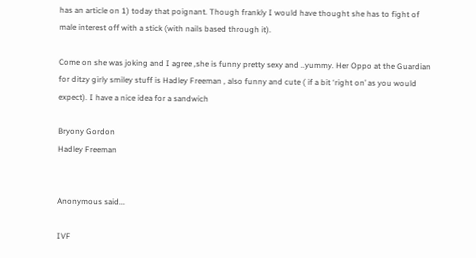has an article on 1) today that poignant. Though frankly I would have thought she has to fight of male interest off with a stick (with nails based through it).

Come on she was joking and I agree ,she is funny pretty sexy and ..yummy. Her Oppo at the Guardian for ditzy girly smiley stuff is Hadley Freeman , also funny and cute ( if a bit ‘right on’ as you would expect). I have a nice idea for a sandwich

Bryony Gordon
Hadley Freeman


Anonymous said...

IVF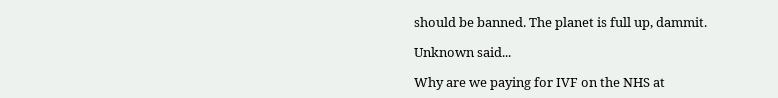should be banned. The planet is full up, dammit.

Unknown said...

Why are we paying for IVF on the NHS at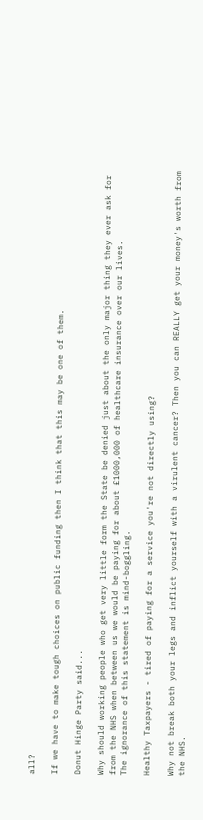all?

If we have to make tough choices on public funding then I think that this may be one of them.

Donut Hinge Party said...

Why should working people who get very little form the State be denied just about the only major thing they ever ask for from the NHS when between us we would be paying for about £1000,000 of healthcare insurance over our lives.
The ignorance of this statement is mind-boggling.

Healthy Taxpayers - tired of paying for a service you're not directly using?

Why not break both your legs and inflict yourself with a virulent cancer? Then you can REALLY get your money's worth from the NHS.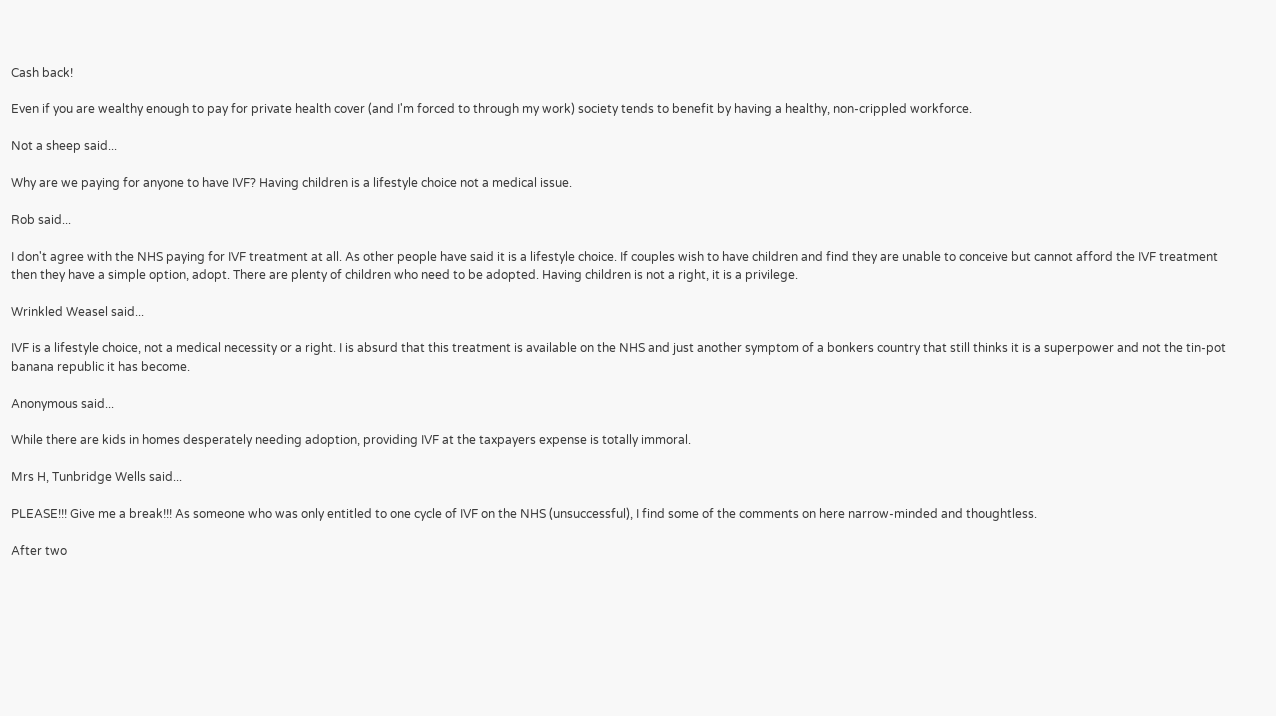Cash back!

Even if you are wealthy enough to pay for private health cover (and I'm forced to through my work) society tends to benefit by having a healthy, non-crippled workforce.

Not a sheep said...

Why are we paying for anyone to have IVF? Having children is a lifestyle choice not a medical issue.

Rob said...

I don't agree with the NHS paying for IVF treatment at all. As other people have said it is a lifestyle choice. If couples wish to have children and find they are unable to conceive but cannot afford the IVF treatment then they have a simple option, adopt. There are plenty of children who need to be adopted. Having children is not a right, it is a privilege.

Wrinkled Weasel said...

IVF is a lifestyle choice, not a medical necessity or a right. I is absurd that this treatment is available on the NHS and just another symptom of a bonkers country that still thinks it is a superpower and not the tin-pot banana republic it has become.

Anonymous said...

While there are kids in homes desperately needing adoption, providing IVF at the taxpayers expense is totally immoral.

Mrs H, Tunbridge Wells said...

PLEASE!!! Give me a break!!! As someone who was only entitled to one cycle of IVF on the NHS (unsuccessful), I find some of the comments on here narrow-minded and thoughtless.

After two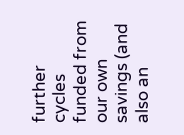further cycles funded from our own savings (and also an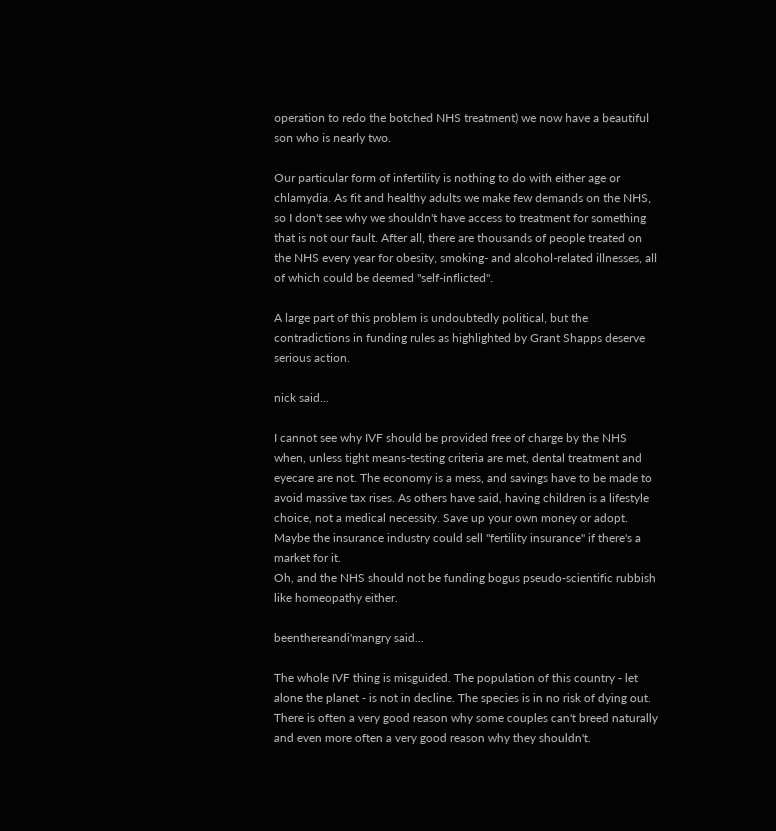operation to redo the botched NHS treatment) we now have a beautiful son who is nearly two.

Our particular form of infertility is nothing to do with either age or chlamydia. As fit and healthy adults we make few demands on the NHS, so I don't see why we shouldn't have access to treatment for something that is not our fault. After all, there are thousands of people treated on the NHS every year for obesity, smoking- and alcohol-related illnesses, all of which could be deemed "self-inflicted".

A large part of this problem is undoubtedly political, but the contradictions in funding rules as highlighted by Grant Shapps deserve serious action.

nick said...

I cannot see why IVF should be provided free of charge by the NHS when, unless tight means-testing criteria are met, dental treatment and eyecare are not. The economy is a mess, and savings have to be made to avoid massive tax rises. As others have said, having children is a lifestyle choice, not a medical necessity. Save up your own money or adopt. Maybe the insurance industry could sell "fertility insurance" if there's a market for it.
Oh, and the NHS should not be funding bogus pseudo-scientific rubbish like homeopathy either.

beenthereandi'mangry said...

The whole IVF thing is misguided. The population of this country - let alone the planet - is not in decline. The species is in no risk of dying out. There is often a very good reason why some couples can't breed naturally and even more often a very good reason why they shouldn't.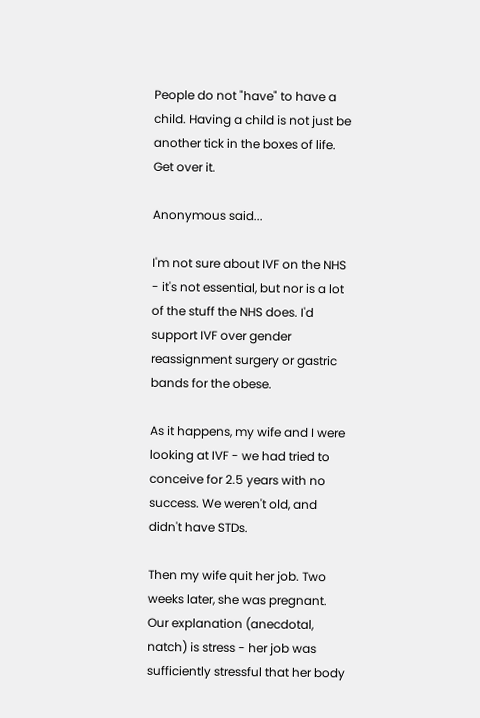People do not "have" to have a child. Having a child is not just be another tick in the boxes of life. Get over it.

Anonymous said...

I'm not sure about IVF on the NHS - it's not essential, but nor is a lot of the stuff the NHS does. I'd support IVF over gender reassignment surgery or gastric bands for the obese.

As it happens, my wife and I were looking at IVF - we had tried to conceive for 2.5 years with no success. We weren't old, and didn't have STDs.

Then my wife quit her job. Two weeks later, she was pregnant. Our explanation (anecdotal, natch) is stress - her job was sufficiently stressful that her body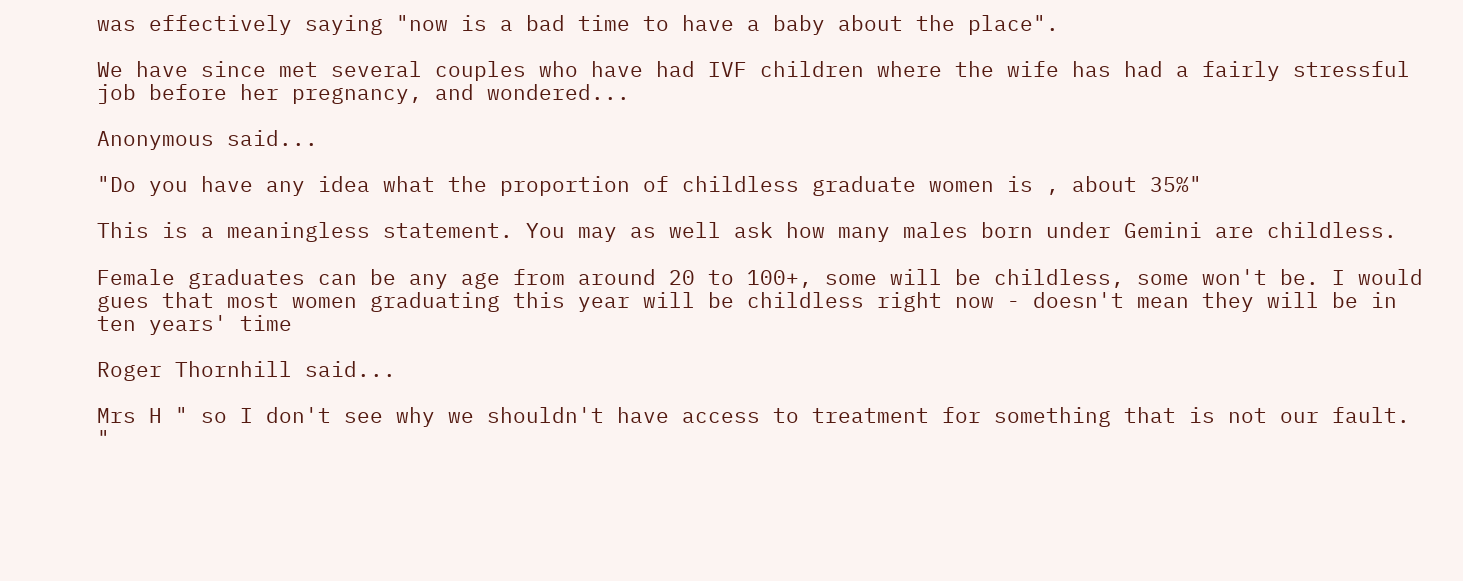was effectively saying "now is a bad time to have a baby about the place".

We have since met several couples who have had IVF children where the wife has had a fairly stressful job before her pregnancy, and wondered...

Anonymous said...

"Do you have any idea what the proportion of childless graduate women is , about 35%"

This is a meaningless statement. You may as well ask how many males born under Gemini are childless.

Female graduates can be any age from around 20 to 100+, some will be childless, some won't be. I would gues that most women graduating this year will be childless right now - doesn't mean they will be in ten years' time

Roger Thornhill said...

Mrs H " so I don't see why we shouldn't have access to treatment for something that is not our fault. "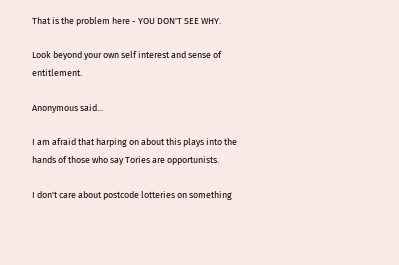That is the problem here - YOU DON'T SEE WHY.

Look beyond your own self interest and sense of entitlement.

Anonymous said...

I am afraid that harping on about this plays into the hands of those who say Tories are opportunists.

I don't care about postcode lotteries on something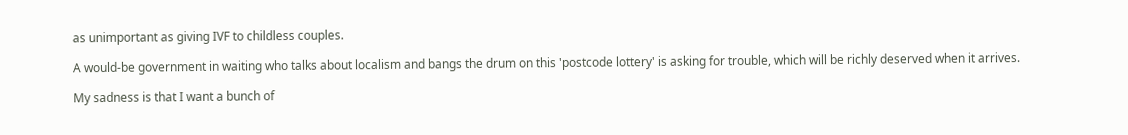as unimportant as giving IVF to childless couples.

A would-be government in waiting who talks about localism and bangs the drum on this 'postcode lottery' is asking for trouble, which will be richly deserved when it arrives.

My sadness is that I want a bunch of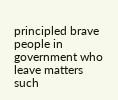principled brave people in government who leave matters such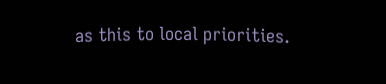as this to local priorities.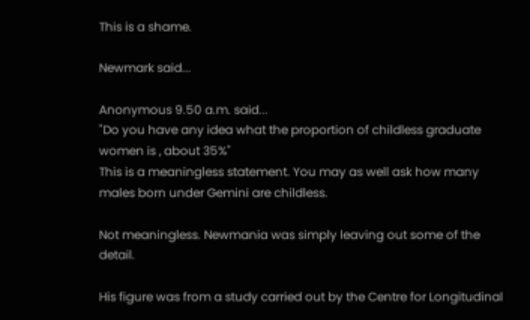This is a shame.

Newmark said...

Anonymous 9.50 a.m. said...
"Do you have any idea what the proportion of childless graduate women is , about 35%"
This is a meaningless statement. You may as well ask how many males born under Gemini are childless.

Not meaningless. Newmania was simply leaving out some of the detail.

His figure was from a study carried out by the Centre for Longitudinal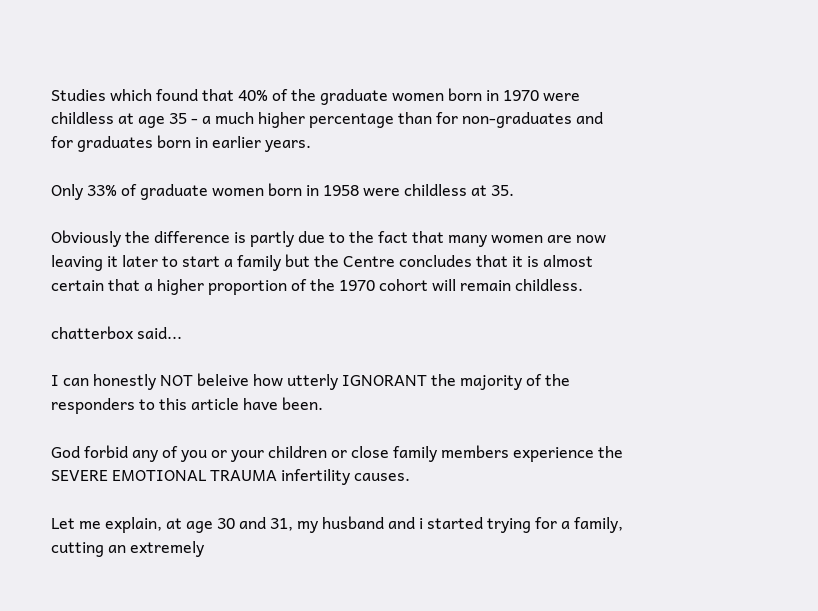Studies which found that 40% of the graduate women born in 1970 were childless at age 35 - a much higher percentage than for non-graduates and for graduates born in earlier years.

Only 33% of graduate women born in 1958 were childless at 35.

Obviously the difference is partly due to the fact that many women are now leaving it later to start a family but the Centre concludes that it is almost certain that a higher proportion of the 1970 cohort will remain childless.

chatterbox said...

I can honestly NOT beleive how utterly IGNORANT the majority of the responders to this article have been.

God forbid any of you or your children or close family members experience the SEVERE EMOTIONAL TRAUMA infertility causes.

Let me explain, at age 30 and 31, my husband and i started trying for a family, cutting an extremely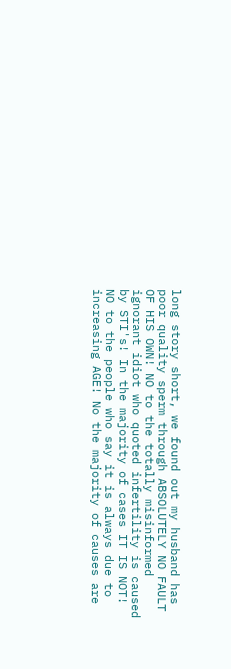long story short, we found out my husband has poor quality sperm through ABSOLUTELY NO FAULT OF HIS OWN! NO to the totally misinformed ignorant idiot who quoted infertility is caused by STI's! In the majority of cases IT IS NOT! NO to the people who say it is always due to increasing AGE! No the majority of causes are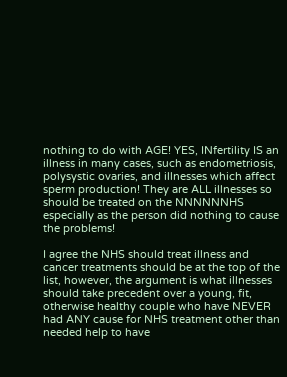nothing to do with AGE! YES, INfertility IS an illness in many cases, such as endometriosis, polysystic ovaries, and illnesses which affect sperm production! They are ALL illnesses so should be treated on the NNNNNNHS especially as the person did nothing to cause the problems!

I agree the NHS should treat illness and cancer treatments should be at the top of the list, however, the argument is what illnesses should take precedent over a young, fit, otherwise healthy couple who have NEVER had ANY cause for NHS treatment other than needed help to have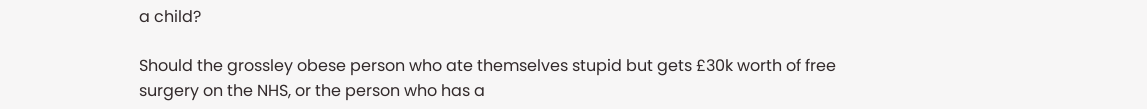a child?

Should the grossley obese person who ate themselves stupid but gets £30k worth of free surgery on the NHS, or the person who has a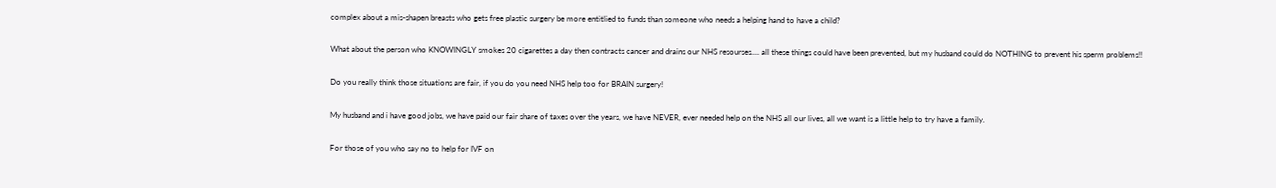complex about a mis-shapen breasts who gets free plastic surgery be more entitlied to funds than someone who needs a helping hand to have a child?

What about the person who KNOWINGLY smokes 20 cigarettes a day then contracts cancer and drains our NHS resourses.... all these things could have been prevented, but my husband could do NOTHING to prevent his sperm problems!!

Do you really think those situations are fair, if you do you need NHS help too for BRAIN surgery!

My husband and i have good jobs, we have paid our fair share of taxes over the years, we have NEVER, ever needed help on the NHS all our lives, all we want is a little help to try have a family.

For those of you who say no to help for IVF on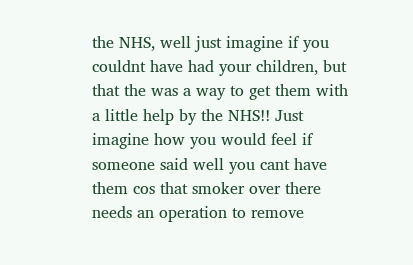the NHS, well just imagine if you couldnt have had your children, but that the was a way to get them with a little help by the NHS!! Just imagine how you would feel if someone said well you cant have them cos that smoker over there needs an operation to remove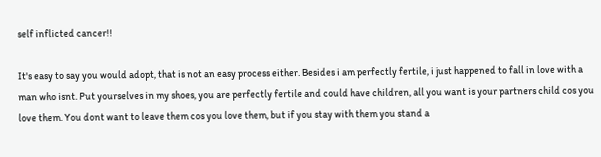self inflicted cancer!!

It's easy to say you would adopt, that is not an easy process either. Besides i am perfectly fertile, i just happened to fall in love with a man who isnt. Put yourselves in my shoes, you are perfectly fertile and could have children, all you want is your partners child cos you love them. You dont want to leave them cos you love them, but if you stay with them you stand a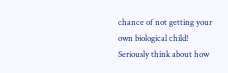chance of not getting your own biological child! Seriously think about how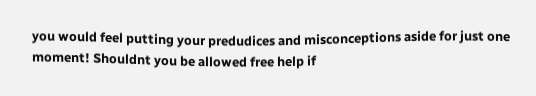you would feel putting your predudices and misconceptions aside for just one moment! Shouldnt you be allowed free help if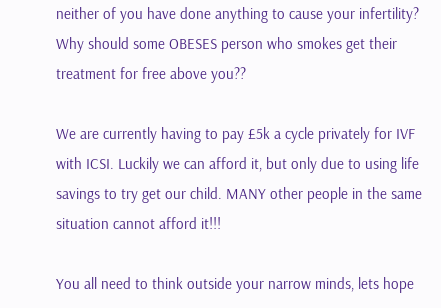neither of you have done anything to cause your infertility? Why should some OBESES person who smokes get their treatment for free above you??

We are currently having to pay £5k a cycle privately for IVF with ICSI. Luckily we can afford it, but only due to using life savings to try get our child. MANY other people in the same situation cannot afford it!!!

You all need to think outside your narrow minds, lets hope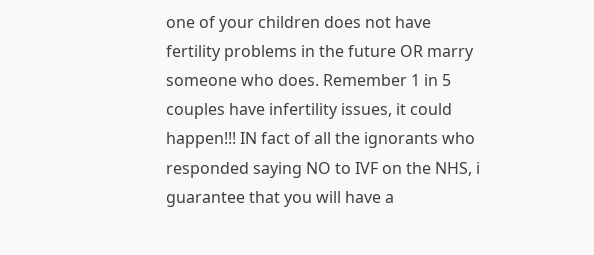one of your children does not have fertility problems in the future OR marry someone who does. Remember 1 in 5 couples have infertility issues, it could happen!!! IN fact of all the ignorants who responded saying NO to IVF on the NHS, i guarantee that you will have a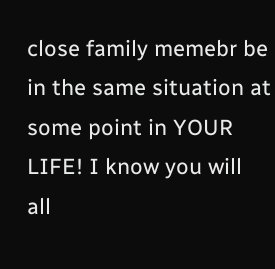close family memebr be in the same situation at some point in YOUR LIFE! I know you will all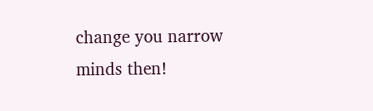change you narrow minds then!